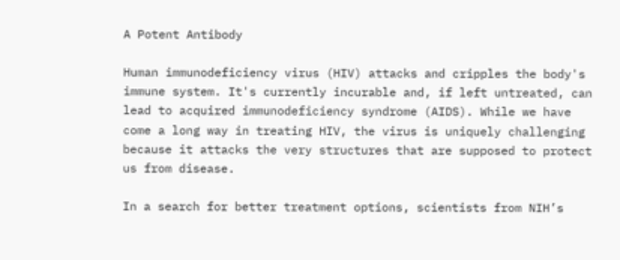A Potent Antibody

Human immunodeficiency virus (HIV) attacks and cripples the body's immune system. It's currently incurable and, if left untreated, can lead to acquired immunodeficiency syndrome (AIDS). While we have come a long way in treating HIV, the virus is uniquely challenging because it attacks the very structures that are supposed to protect us from disease.

In a search for better treatment options, scientists from NIH’s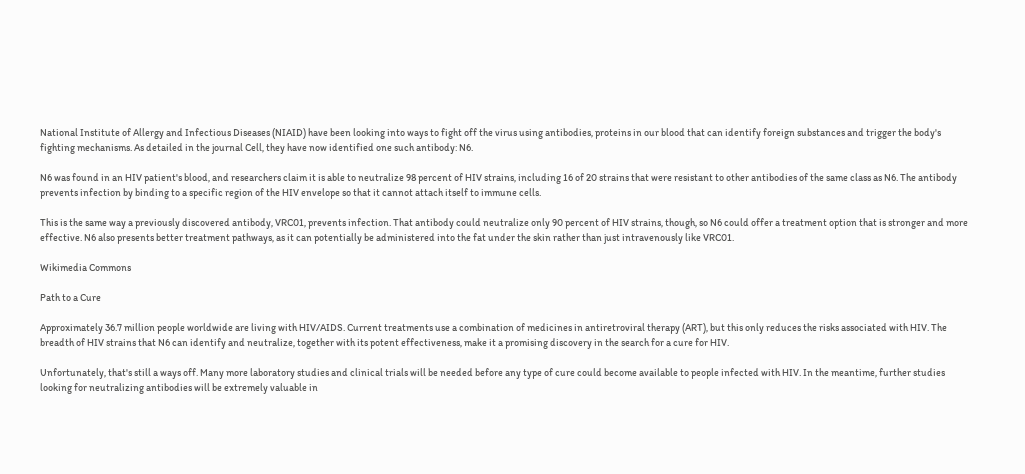National Institute of Allergy and Infectious Diseases (NIAID) have been looking into ways to fight off the virus using antibodies, proteins in our blood that can identify foreign substances and trigger the body's fighting mechanisms. As detailed in the journal Cell, they have now identified one such antibody: N6.

N6 was found in an HIV patient's blood, and researchers claim it is able to neutralize 98 percent of HIV strains, including 16 of 20 strains that were resistant to other antibodies of the same class as N6. The antibody prevents infection by binding to a specific region of the HIV envelope so that it cannot attach itself to immune cells.

This is the same way a previously discovered antibody, VRC01, prevents infection. That antibody could neutralize only 90 percent of HIV strains, though, so N6 could offer a treatment option that is stronger and more effective. N6 also presents better treatment pathways, as it can potentially be administered into the fat under the skin rather than just intravenously like VRC01.

Wikimedia Commons

Path to a Cure

Approximately 36.7 million people worldwide are living with HIV/AIDS. Current treatments use a combination of medicines in antiretroviral therapy (ART), but this only reduces the risks associated with HIV. The breadth of HIV strains that N6 can identify and neutralize, together with its potent effectiveness, make it a promising discovery in the search for a cure for HIV.

Unfortunately, that's still a ways off. Many more laboratory studies and clinical trials will be needed before any type of cure could become available to people infected with HIV. In the meantime, further studies looking for neutralizing antibodies will be extremely valuable in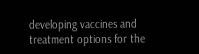developing vaccines and treatment options for the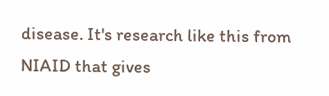disease. It's research like this from NIAID that gives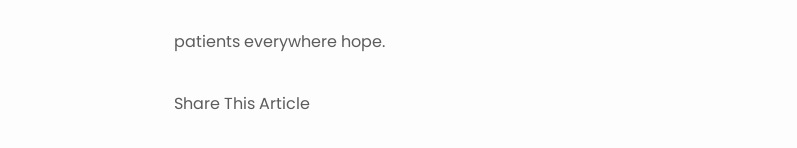patients everywhere hope.

Share This Article